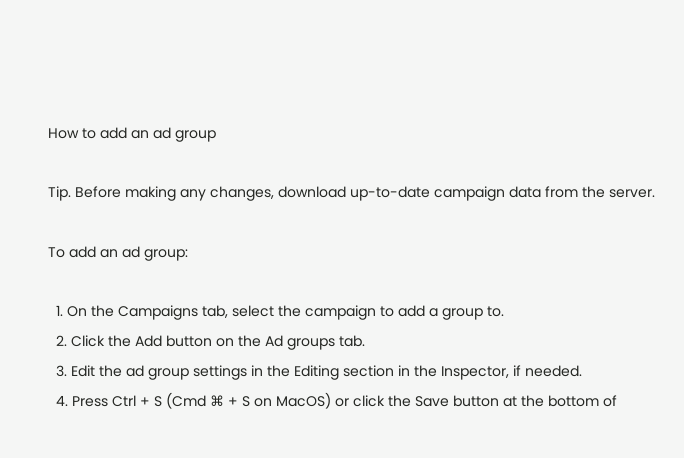How to add an ad group

Tip. Before making any changes, download up-to-date campaign data from the server.

To add an ad group:

  1. On the Campaigns tab, select the campaign to add a group to.
  2. Click the Add button on the Ad groups tab.
  3. Edit the ad group settings in the Editing section in the Inspector, if needed.
  4. Press Ctrl + S (Cmd ⌘ + S on MacOS) or click the Save button at the bottom of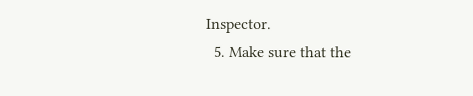Inspector.
  5. Make sure that the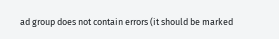ad group does not contain errors (it should be marked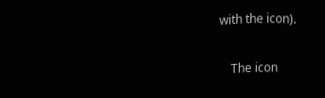with the icon).

    The icon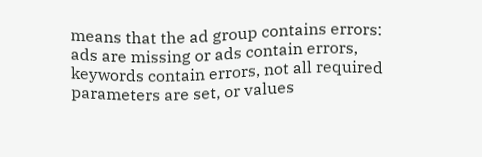means that the ad group contains errors: ads are missing or ads contain errors, keywords contain errors, not all required parameters are set, or values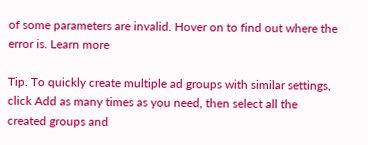of some parameters are invalid. Hover on to find out where the error is. Learn more

Tip. To quickly create multiple ad groups with similar settings, click Add as many times as you need, then select all the created groups and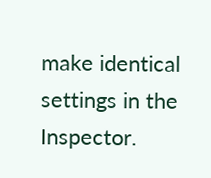make identical settings in the Inspector.